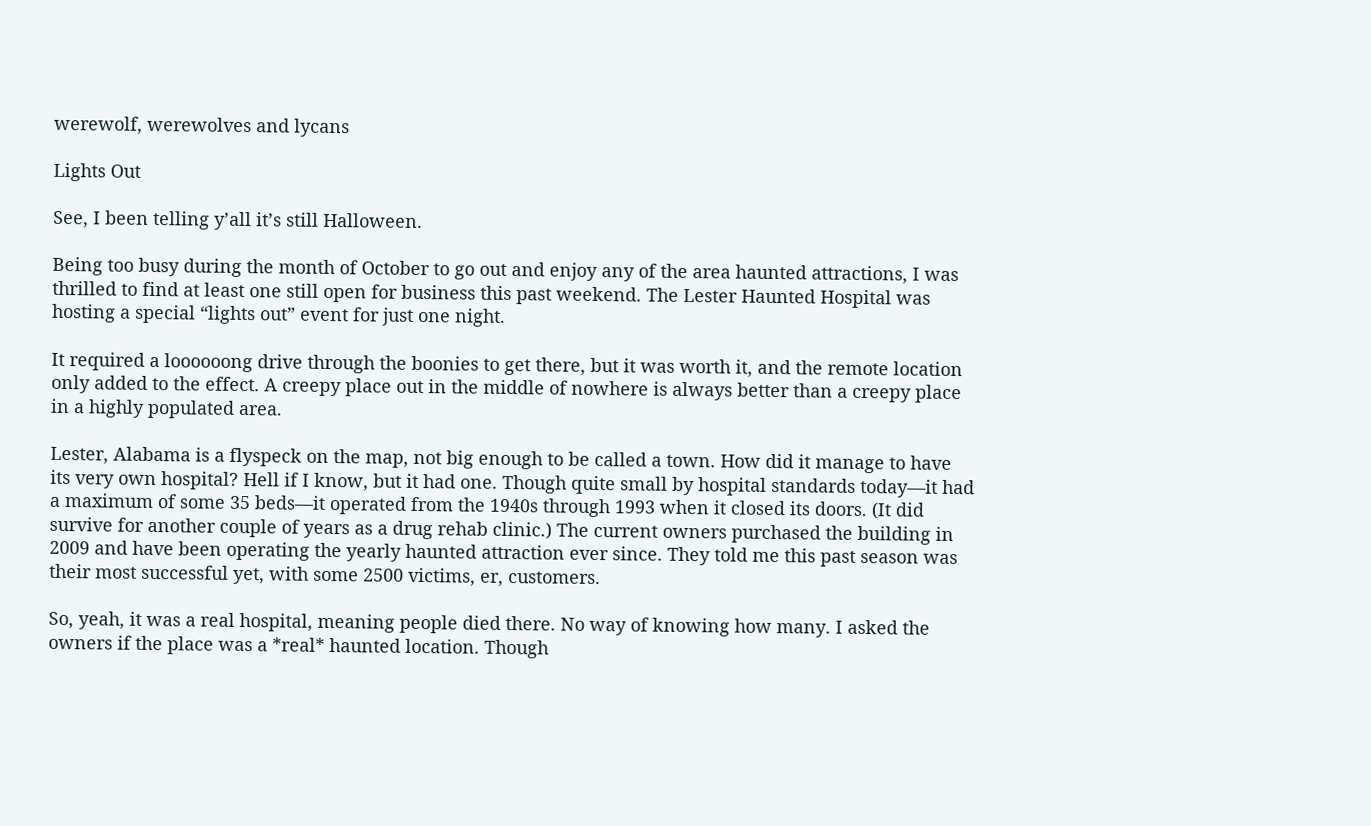werewolf, werewolves and lycans

Lights Out

See, I been telling y’all it’s still Halloween.

Being too busy during the month of October to go out and enjoy any of the area haunted attractions, I was thrilled to find at least one still open for business this past weekend. The Lester Haunted Hospital was hosting a special “lights out” event for just one night.

It required a loooooong drive through the boonies to get there, but it was worth it, and the remote location only added to the effect. A creepy place out in the middle of nowhere is always better than a creepy place in a highly populated area.

Lester, Alabama is a flyspeck on the map, not big enough to be called a town. How did it manage to have its very own hospital? Hell if I know, but it had one. Though quite small by hospital standards today—it had a maximum of some 35 beds—it operated from the 1940s through 1993 when it closed its doors. (It did survive for another couple of years as a drug rehab clinic.) The current owners purchased the building in 2009 and have been operating the yearly haunted attraction ever since. They told me this past season was their most successful yet, with some 2500 victims, er, customers.

So, yeah, it was a real hospital, meaning people died there. No way of knowing how many. I asked the owners if the place was a *real* haunted location. Though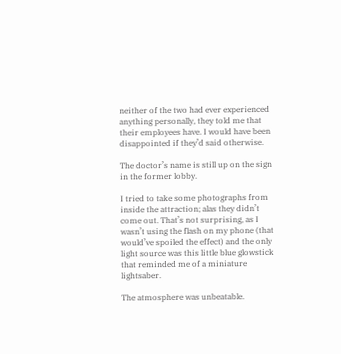neither of the two had ever experienced anything personally, they told me that their employees have. I would have been disappointed if they’d said otherwise.

The doctor’s name is still up on the sign in the former lobby.

I tried to take some photographs from inside the attraction; alas they didn’t come out. That’s not surprising, as I wasn’t using the flash on my phone (that would’ve spoiled the effect) and the only light source was this little blue glowstick that reminded me of a miniature lightsaber.

The atmosphere was unbeatable.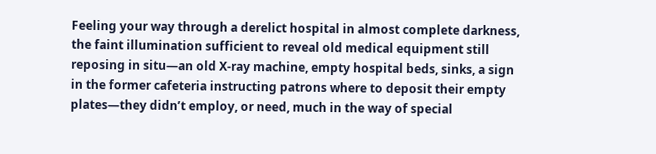Feeling your way through a derelict hospital in almost complete darkness, the faint illumination sufficient to reveal old medical equipment still reposing in situ—an old X-ray machine, empty hospital beds, sinks, a sign in the former cafeteria instructing patrons where to deposit their empty plates—they didn’t employ, or need, much in the way of special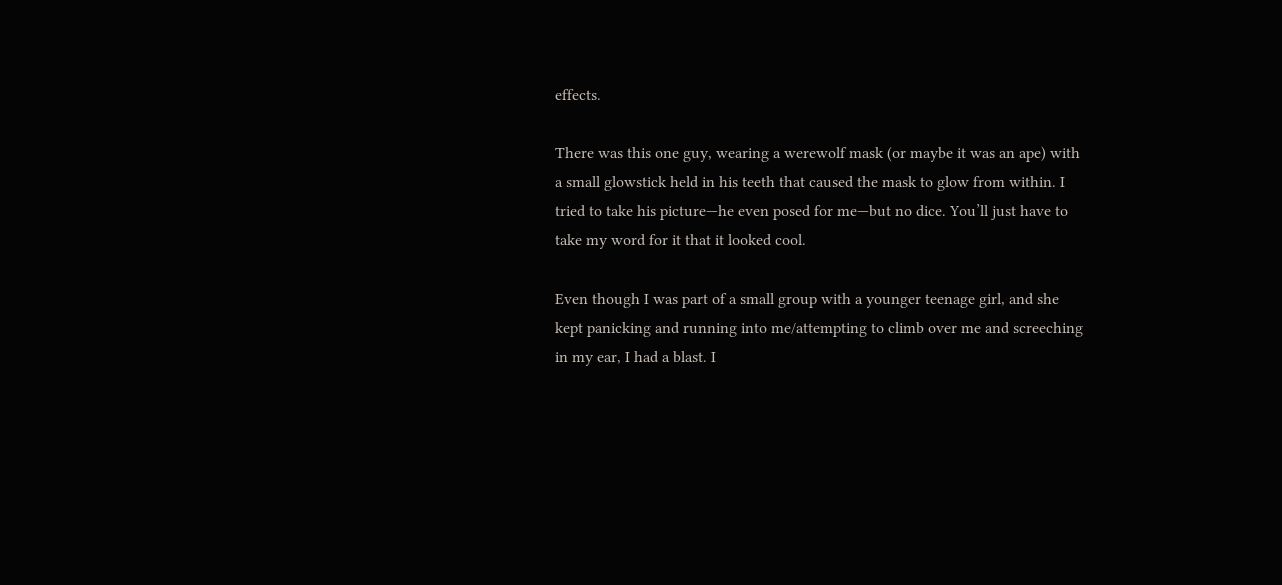effects.

There was this one guy, wearing a werewolf mask (or maybe it was an ape) with a small glowstick held in his teeth that caused the mask to glow from within. I tried to take his picture—he even posed for me—but no dice. You’ll just have to take my word for it that it looked cool.

Even though I was part of a small group with a younger teenage girl, and she kept panicking and running into me/attempting to climb over me and screeching in my ear, I had a blast. I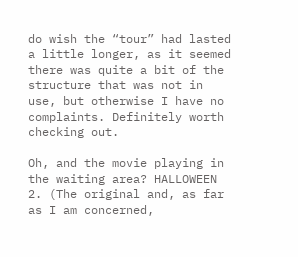do wish the “tour” had lasted a little longer, as it seemed there was quite a bit of the structure that was not in use, but otherwise I have no complaints. Definitely worth checking out.

Oh, and the movie playing in the waiting area? HALLOWEEN 2. (The original and, as far as I am concerned,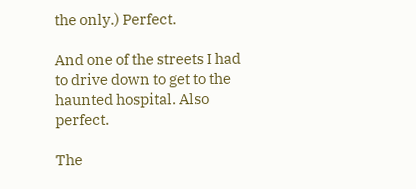the only.) Perfect.

And one of the streets I had to drive down to get to the haunted hospital. Also perfect.

The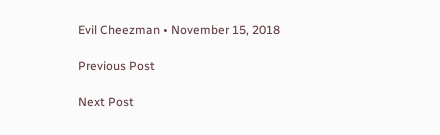Evil Cheezman • November 15, 2018

Previous Post

Next Post